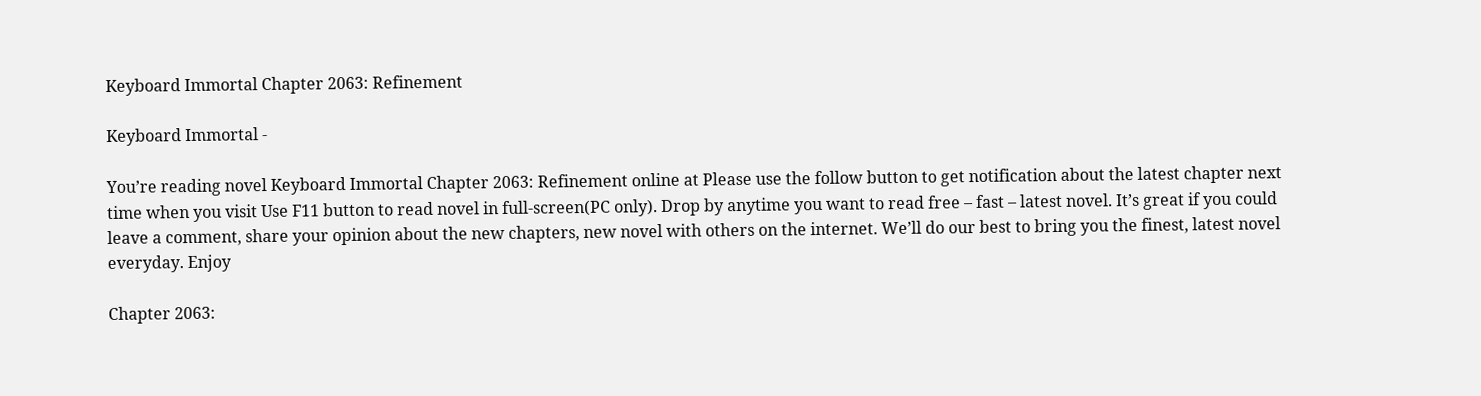Keyboard Immortal Chapter 2063: Refinement

Keyboard Immortal -

You’re reading novel Keyboard Immortal Chapter 2063: Refinement online at Please use the follow button to get notification about the latest chapter next time when you visit Use F11 button to read novel in full-screen(PC only). Drop by anytime you want to read free – fast – latest novel. It’s great if you could leave a comment, share your opinion about the new chapters, new novel with others on the internet. We’ll do our best to bring you the finest, latest novel everyday. Enjoy

Chapter 2063: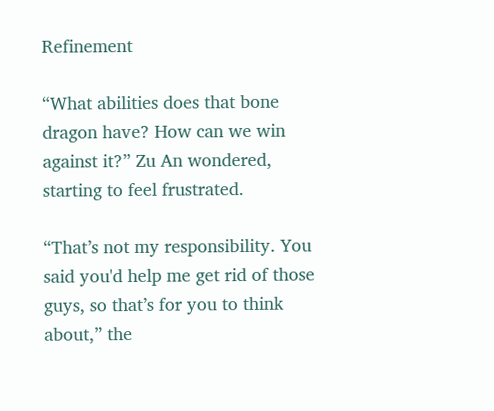Refinement

“What abilities does that bone dragon have? How can we win against it?” Zu An wondered, starting to feel frustrated.

“That’s not my responsibility. You said you'd help me get rid of those guys, so that’s for you to think about,” the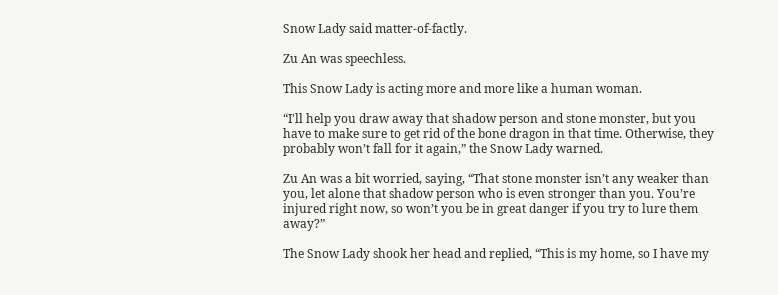Snow Lady said matter-of-factly.

Zu An was speechless.

This Snow Lady is acting more and more like a human woman.

“I'll help you draw away that shadow person and stone monster, but you have to make sure to get rid of the bone dragon in that time. Otherwise, they probably won’t fall for it again,” the Snow Lady warned.

Zu An was a bit worried, saying, “That stone monster isn’t any weaker than you, let alone that shadow person who is even stronger than you. You’re injured right now, so won’t you be in great danger if you try to lure them away?”

The Snow Lady shook her head and replied, “This is my home, so I have my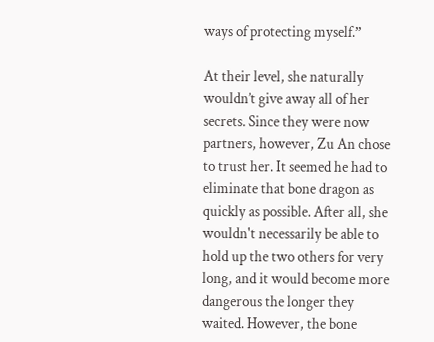ways of protecting myself.”

At their level, she naturally wouldn’t give away all of her secrets. Since they were now partners, however, Zu An chose to trust her. It seemed he had to eliminate that bone dragon as quickly as possible. After all, she wouldn't necessarily be able to hold up the two others for very long, and it would become more dangerous the longer they waited. However, the bone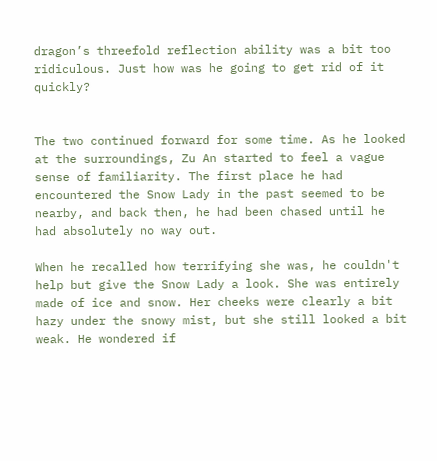dragon’s threefold reflection ability was a bit too ridiculous. Just how was he going to get rid of it quickly?


The two continued forward for some time. As he looked at the surroundings, Zu An started to feel a vague sense of familiarity. The first place he had encountered the Snow Lady in the past seemed to be nearby, and back then, he had been chased until he had absolutely no way out.

When he recalled how terrifying she was, he couldn't help but give the Snow Lady a look. She was entirely made of ice and snow. Her cheeks were clearly a bit hazy under the snowy mist, but she still looked a bit weak. He wondered if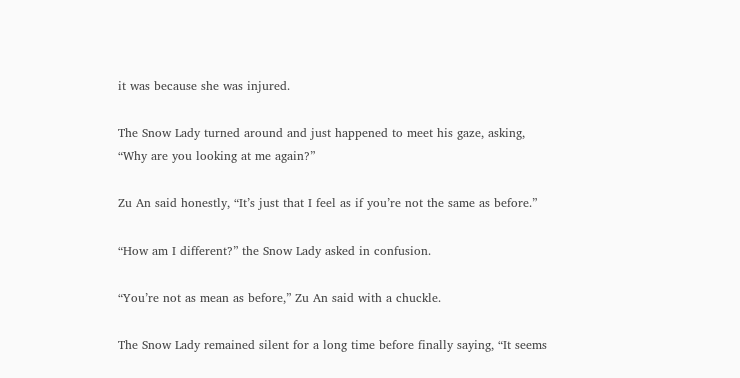it was because she was injured.

The Snow Lady turned around and just happened to meet his gaze, asking, “Why are you looking at me again?”

Zu An said honestly, “It’s just that I feel as if you’re not the same as before.”

“How am I different?” the Snow Lady asked in confusion.

“You’re not as mean as before,” Zu An said with a chuckle.

The Snow Lady remained silent for a long time before finally saying, “It seems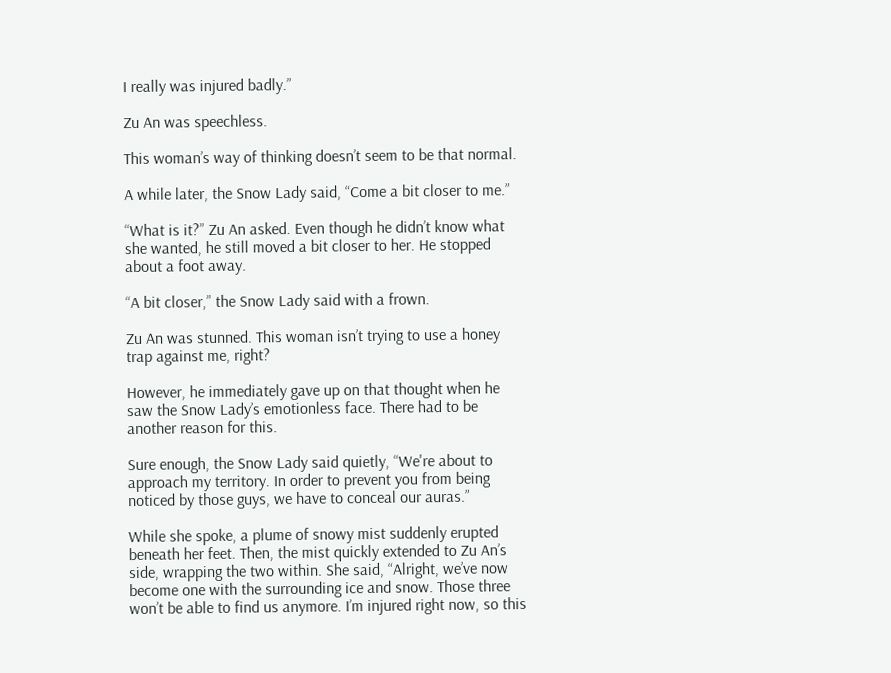I really was injured badly.”

Zu An was speechless.

This woman’s way of thinking doesn’t seem to be that normal.

A while later, the Snow Lady said, “Come a bit closer to me.”

“What is it?” Zu An asked. Even though he didn’t know what she wanted, he still moved a bit closer to her. He stopped about a foot away.

“A bit closer,” the Snow Lady said with a frown.

Zu An was stunned. This woman isn’t trying to use a honey trap against me, right?

However, he immediately gave up on that thought when he saw the Snow Lady’s emotionless face. There had to be another reason for this.

Sure enough, the Snow Lady said quietly, “We're about to approach my territory. In order to prevent you from being noticed by those guys, we have to conceal our auras.”

While she spoke, a plume of snowy mist suddenly erupted beneath her feet. Then, the mist quickly extended to Zu An’s side, wrapping the two within. She said, “Alright, we’ve now become one with the surrounding ice and snow. Those three won’t be able to find us anymore. I’m injured right now, so this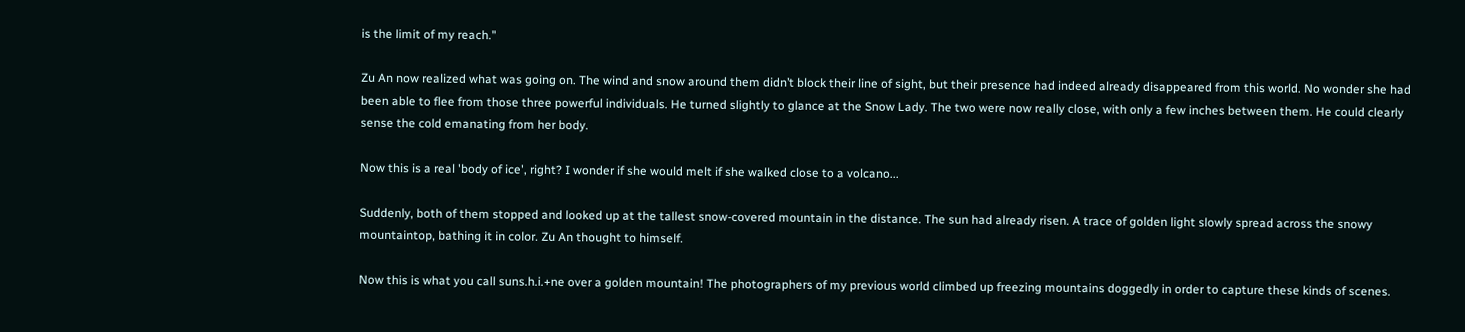is the limit of my reach."

Zu An now realized what was going on. The wind and snow around them didn’t block their line of sight, but their presence had indeed already disappeared from this world. No wonder she had been able to flee from those three powerful individuals. He turned slightly to glance at the Snow Lady. The two were now really close, with only a few inches between them. He could clearly sense the cold emanating from her body.

Now this is a real 'body of ice', right? I wonder if she would melt if she walked close to a volcano...

Suddenly, both of them stopped and looked up at the tallest snow-covered mountain in the distance. The sun had already risen. A trace of golden light slowly spread across the snowy mountaintop, bathing it in color. Zu An thought to himself.

Now this is what you call suns.h.i.+ne over a golden mountain! The photographers of my previous world climbed up freezing mountains doggedly in order to capture these kinds of scenes.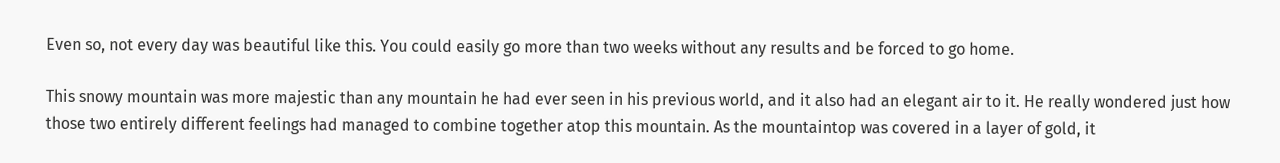Even so, not every day was beautiful like this. You could easily go more than two weeks without any results and be forced to go home.

This snowy mountain was more majestic than any mountain he had ever seen in his previous world, and it also had an elegant air to it. He really wondered just how those two entirely different feelings had managed to combine together atop this mountain. As the mountaintop was covered in a layer of gold, it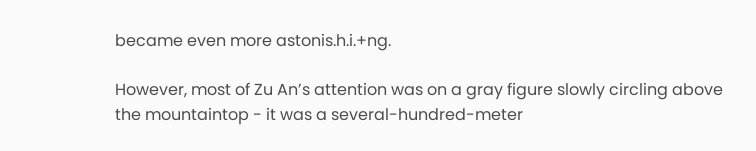became even more astonis.h.i.+ng.

However, most of Zu An’s attention was on a gray figure slowly circling above the mountaintop - it was a several-hundred-meter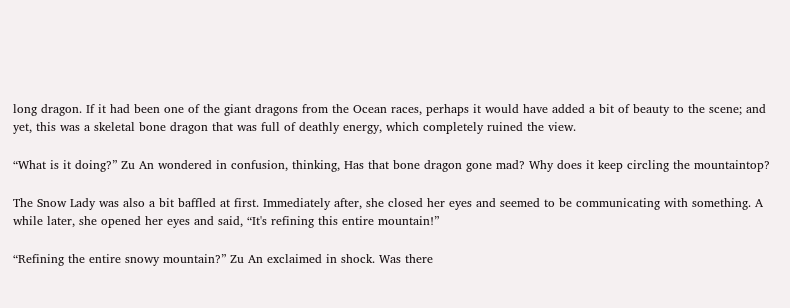long dragon. If it had been one of the giant dragons from the Ocean races, perhaps it would have added a bit of beauty to the scene; and yet, this was a skeletal bone dragon that was full of deathly energy, which completely ruined the view.

“What is it doing?” Zu An wondered in confusion, thinking, Has that bone dragon gone mad? Why does it keep circling the mountaintop?

The Snow Lady was also a bit baffled at first. Immediately after, she closed her eyes and seemed to be communicating with something. A while later, she opened her eyes and said, “It's refining this entire mountain!”

“Refining the entire snowy mountain?” Zu An exclaimed in shock. Was there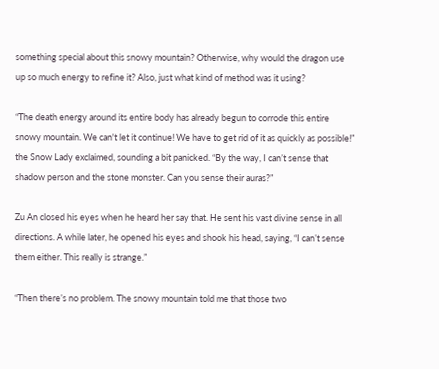something special about this snowy mountain? Otherwise, why would the dragon use up so much energy to refine it? Also, just what kind of method was it using?

“The death energy around its entire body has already begun to corrode this entire snowy mountain. We can't let it continue! We have to get rid of it as quickly as possible!” the Snow Lady exclaimed, sounding a bit panicked. “By the way, I can’t sense that shadow person and the stone monster. Can you sense their auras?”

Zu An closed his eyes when he heard her say that. He sent his vast divine sense in all directions. A while later, he opened his eyes and shook his head, saying, “I can’t sense them either. This really is strange.”

“Then there’s no problem. The snowy mountain told me that those two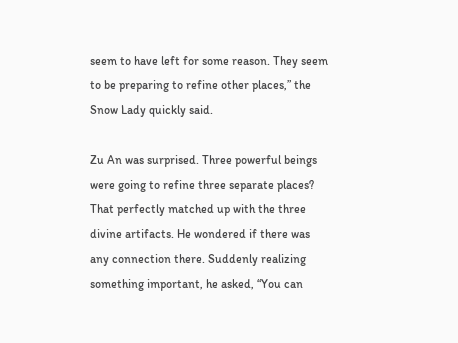seem to have left for some reason. They seem to be preparing to refine other places,” the Snow Lady quickly said.

Zu An was surprised. Three powerful beings were going to refine three separate places? That perfectly matched up with the three divine artifacts. He wondered if there was any connection there. Suddenly realizing something important, he asked, “You can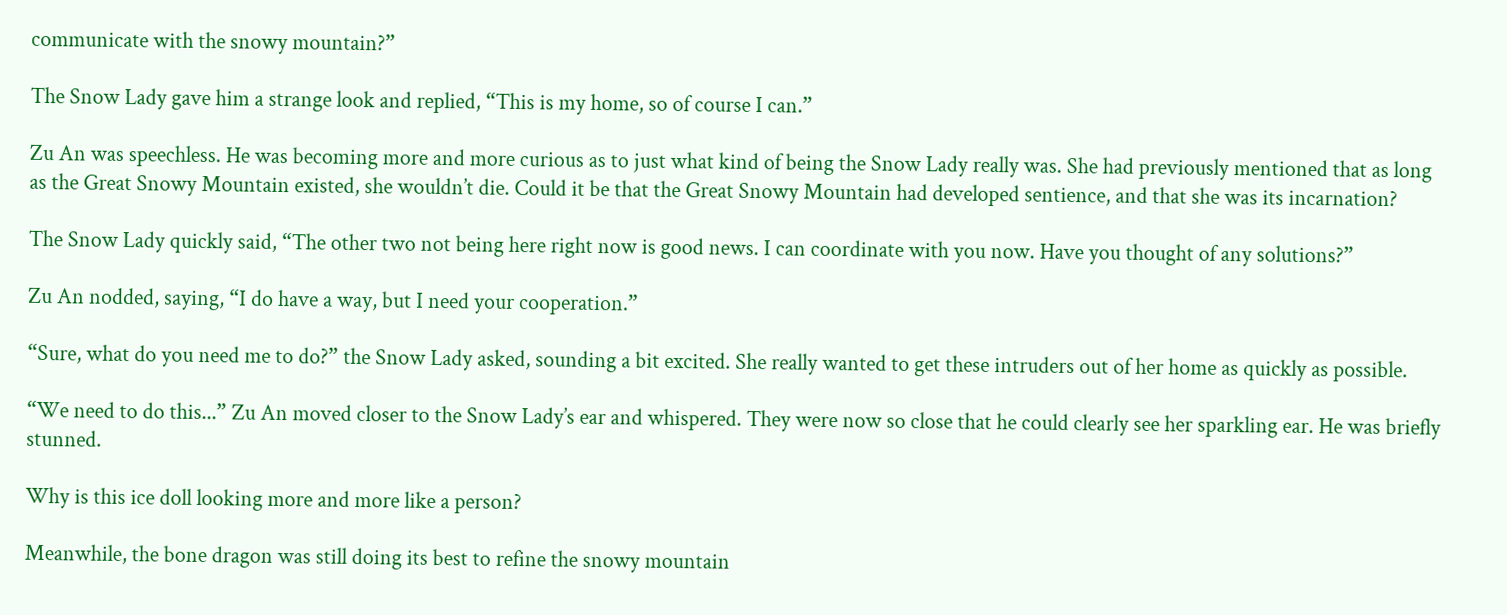communicate with the snowy mountain?”

The Snow Lady gave him a strange look and replied, “This is my home, so of course I can.”

Zu An was speechless. He was becoming more and more curious as to just what kind of being the Snow Lady really was. She had previously mentioned that as long as the Great Snowy Mountain existed, she wouldn’t die. Could it be that the Great Snowy Mountain had developed sentience, and that she was its incarnation?

The Snow Lady quickly said, “The other two not being here right now is good news. I can coordinate with you now. Have you thought of any solutions?”

Zu An nodded, saying, “I do have a way, but I need your cooperation.”

“Sure, what do you need me to do?” the Snow Lady asked, sounding a bit excited. She really wanted to get these intruders out of her home as quickly as possible.

“We need to do this...” Zu An moved closer to the Snow Lady’s ear and whispered. They were now so close that he could clearly see her sparkling ear. He was briefly stunned.

Why is this ice doll looking more and more like a person?

Meanwhile, the bone dragon was still doing its best to refine the snowy mountain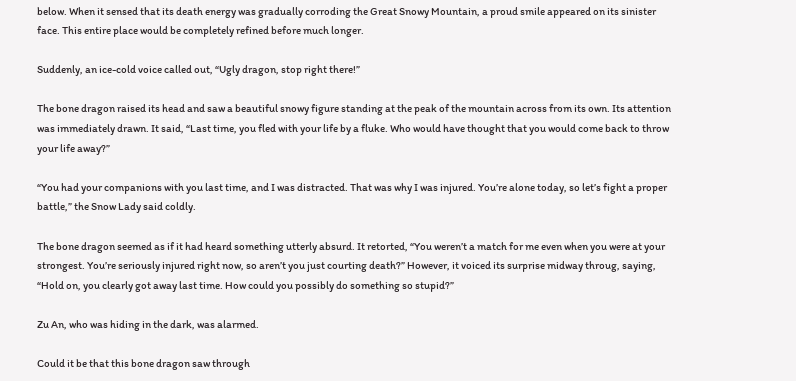below. When it sensed that its death energy was gradually corroding the Great Snowy Mountain, a proud smile appeared on its sinister face. This entire place would be completely refined before much longer.

Suddenly, an ice-cold voice called out, “Ugly dragon, stop right there!”

The bone dragon raised its head and saw a beautiful snowy figure standing at the peak of the mountain across from its own. Its attention was immediately drawn. It said, “Last time, you fled with your life by a fluke. Who would have thought that you would come back to throw your life away?”

“You had your companions with you last time, and I was distracted. That was why I was injured. You’re alone today, so let’s fight a proper battle,” the Snow Lady said coldly.

The bone dragon seemed as if it had heard something utterly absurd. It retorted, “You weren’t a match for me even when you were at your strongest. You’re seriously injured right now, so aren’t you just courting death?” However, it voiced its surprise midway throug, saying, “Hold on, you clearly got away last time. How could you possibly do something so stupid?”

Zu An, who was hiding in the dark, was alarmed.

Could it be that this bone dragon saw through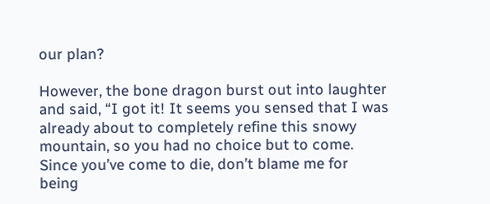our plan?

However, the bone dragon burst out into laughter and said, “I got it! It seems you sensed that I was already about to completely refine this snowy mountain, so you had no choice but to come. Since you’ve come to die, don’t blame me for being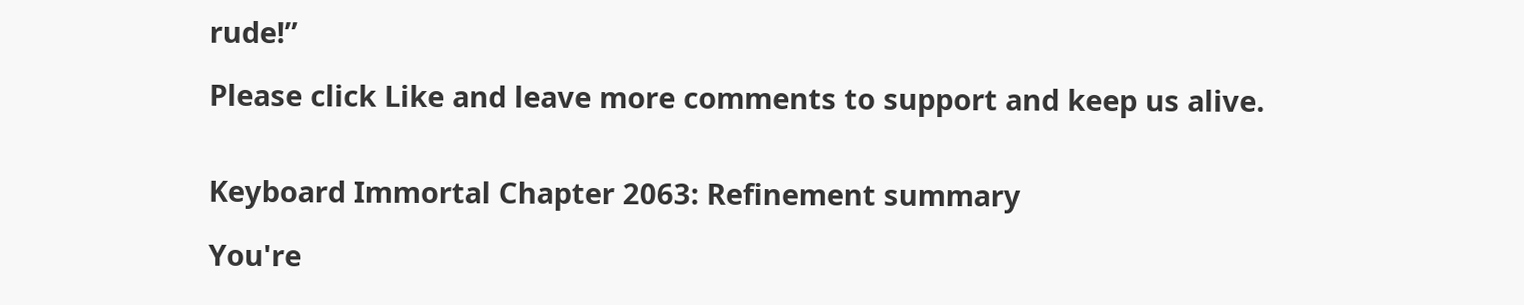rude!”

Please click Like and leave more comments to support and keep us alive.


Keyboard Immortal Chapter 2063: Refinement summary

You're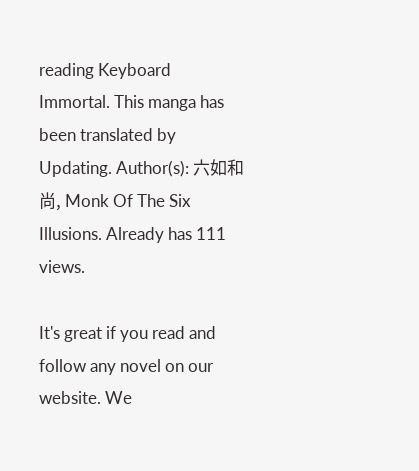reading Keyboard Immortal. This manga has been translated by Updating. Author(s): 六如和尚, Monk Of The Six Illusions. Already has 111 views.

It's great if you read and follow any novel on our website. We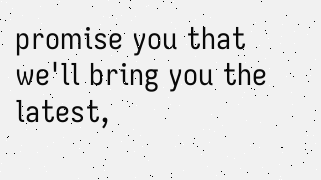promise you that we'll bring you the latest,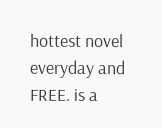hottest novel everyday and FREE. is a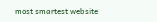most smartest website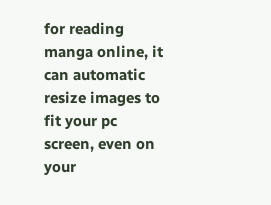for reading manga online, it can automatic resize images to fit your pc screen, even on your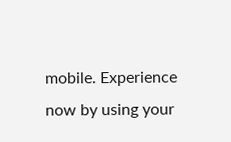mobile. Experience now by using your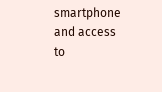smartphone and access to